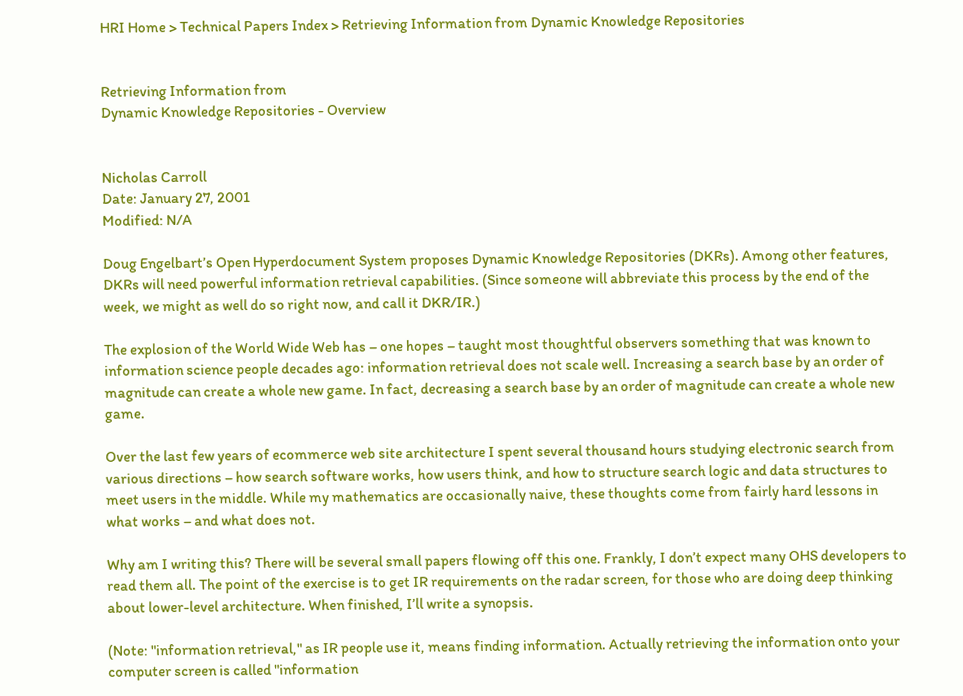HRI Home > Technical Papers Index > Retrieving Information from Dynamic Knowledge Repositories


Retrieving Information from
Dynamic Knowledge Repositories - Overview


Nicholas Carroll
Date: January 27, 2001
Modified: N/A

Doug Engelbart’s Open Hyperdocument System proposes Dynamic Knowledge Repositories (DKRs). Among other features, DKRs will need powerful information retrieval capabilities. (Since someone will abbreviate this process by the end of the week, we might as well do so right now, and call it DKR/IR.)

The explosion of the World Wide Web has – one hopes – taught most thoughtful observers something that was known to information science people decades ago: information retrieval does not scale well. Increasing a search base by an order of magnitude can create a whole new game. In fact, decreasing a search base by an order of magnitude can create a whole new game.

Over the last few years of ecommerce web site architecture I spent several thousand hours studying electronic search from various directions – how search software works, how users think, and how to structure search logic and data structures to meet users in the middle. While my mathematics are occasionally naive, these thoughts come from fairly hard lessons in what works – and what does not.

Why am I writing this? There will be several small papers flowing off this one. Frankly, I don’t expect many OHS developers to read them all. The point of the exercise is to get IR requirements on the radar screen, for those who are doing deep thinking about lower-level architecture. When finished, I’ll write a synopsis.

(Note: "information retrieval," as IR people use it, means finding information. Actually retrieving the information onto your computer screen is called "information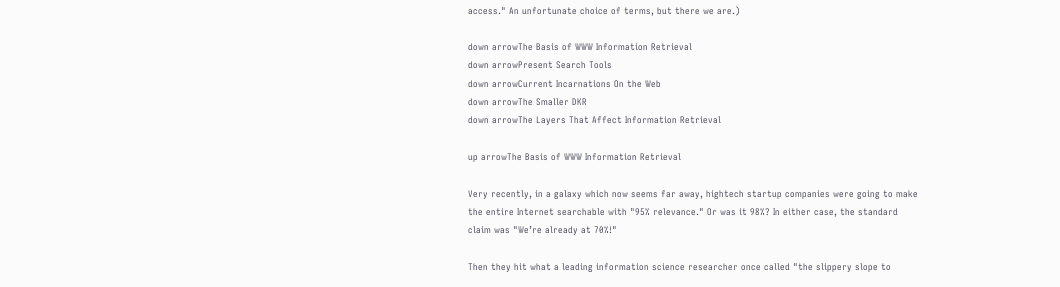access." An unfortunate choice of terms, but there we are.)

down arrowThe Basis of WWW Information Retrieval
down arrowPresent Search Tools
down arrowCurrent Incarnations On the Web
down arrowThe Smaller DKR
down arrowThe Layers That Affect Information Retrieval

up arrowThe Basis of WWW Information Retrieval

Very recently, in a galaxy which now seems far away, hightech startup companies were going to make the entire Internet searchable with "95% relevance." Or was it 98%? In either case, the standard claim was "We’re already at 70%!"

Then they hit what a leading information science researcher once called "the slippery slope to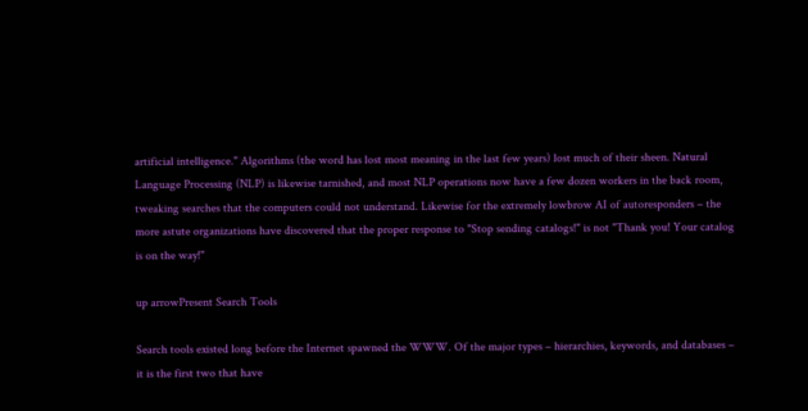artificial intelligence." Algorithms (the word has lost most meaning in the last few years) lost much of their sheen. Natural Language Processing (NLP) is likewise tarnished, and most NLP operations now have a few dozen workers in the back room, tweaking searches that the computers could not understand. Likewise for the extremely lowbrow AI of autoresponders – the more astute organizations have discovered that the proper response to "Stop sending catalogs!" is not "Thank you! Your catalog is on the way!"

up arrowPresent Search Tools

Search tools existed long before the Internet spawned the WWW. Of the major types – hierarchies, keywords, and databases – it is the first two that have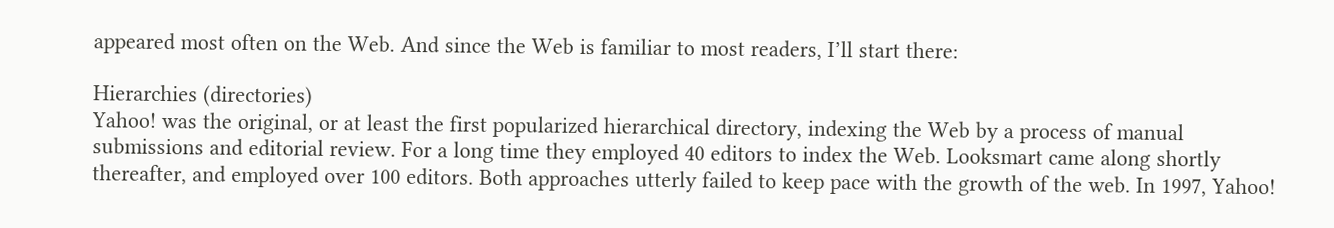appeared most often on the Web. And since the Web is familiar to most readers, I’ll start there:

Hierarchies (directories)
Yahoo! was the original, or at least the first popularized hierarchical directory, indexing the Web by a process of manual submissions and editorial review. For a long time they employed 40 editors to index the Web. Looksmart came along shortly thereafter, and employed over 100 editors. Both approaches utterly failed to keep pace with the growth of the web. In 1997, Yahoo!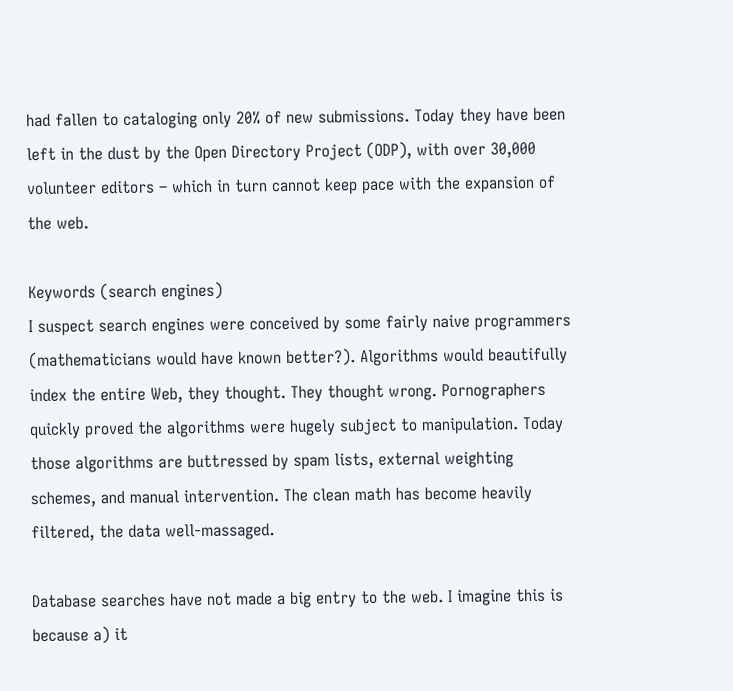had fallen to cataloging only 20% of new submissions. Today they have been left in the dust by the Open Directory Project (ODP), with over 30,000 volunteer editors – which in turn cannot keep pace with the expansion of the web.

Keywords (search engines)
I suspect search engines were conceived by some fairly naive programmers (mathematicians would have known better?). Algorithms would beautifully index the entire Web, they thought. They thought wrong. Pornographers quickly proved the algorithms were hugely subject to manipulation. Today those algorithms are buttressed by spam lists, external weighting schemes, and manual intervention. The clean math has become heavily filtered, the data well-massaged.

Database searches have not made a big entry to the web. I imagine this is because a) it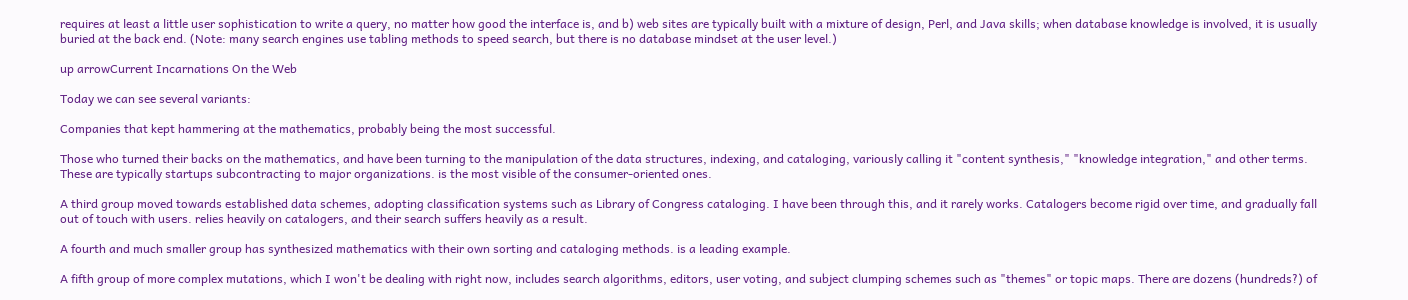requires at least a little user sophistication to write a query, no matter how good the interface is, and b) web sites are typically built with a mixture of design, Perl, and Java skills; when database knowledge is involved, it is usually buried at the back end. (Note: many search engines use tabling methods to speed search, but there is no database mindset at the user level.)

up arrowCurrent Incarnations On the Web

Today we can see several variants:

Companies that kept hammering at the mathematics, probably being the most successful.

Those who turned their backs on the mathematics, and have been turning to the manipulation of the data structures, indexing, and cataloging, variously calling it "content synthesis," "knowledge integration," and other terms. These are typically startups subcontracting to major organizations. is the most visible of the consumer-oriented ones.

A third group moved towards established data schemes, adopting classification systems such as Library of Congress cataloging. I have been through this, and it rarely works. Catalogers become rigid over time, and gradually fall out of touch with users. relies heavily on catalogers, and their search suffers heavily as a result.

A fourth and much smaller group has synthesized mathematics with their own sorting and cataloging methods. is a leading example.

A fifth group of more complex mutations, which I won't be dealing with right now, includes search algorithms, editors, user voting, and subject clumping schemes such as "themes" or topic maps. There are dozens (hundreds?) of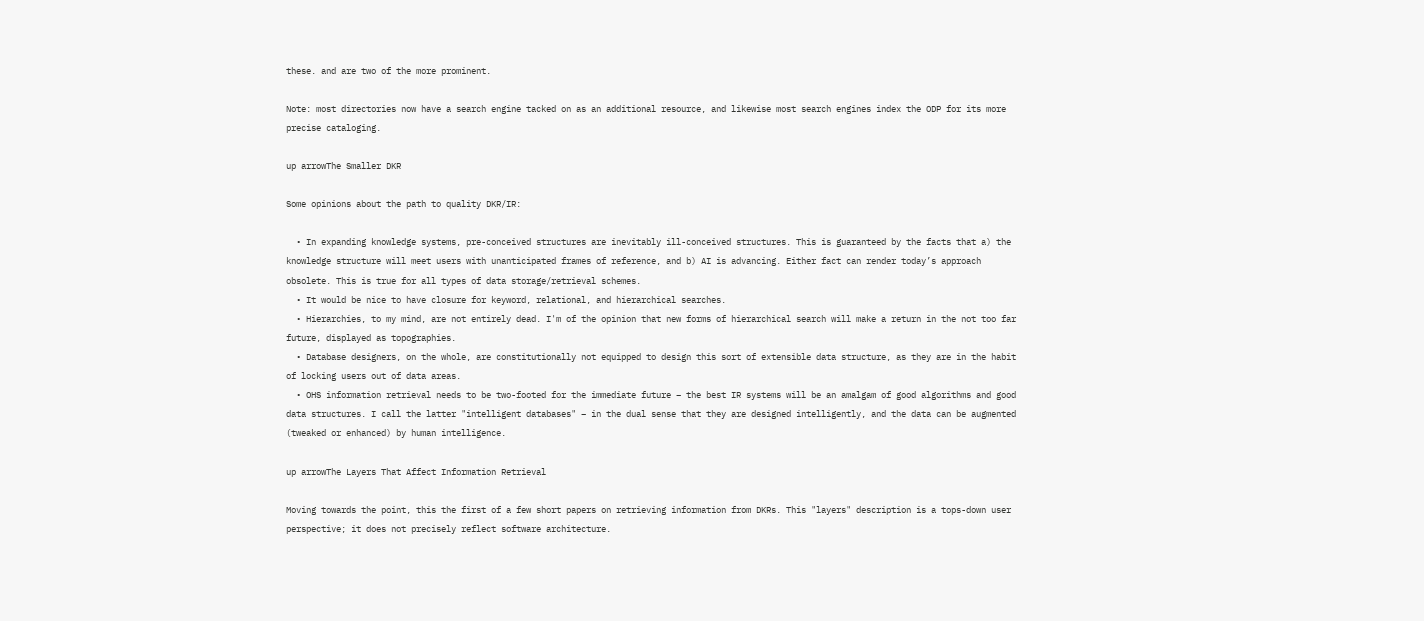these. and are two of the more prominent.

Note: most directories now have a search engine tacked on as an additional resource, and likewise most search engines index the ODP for its more precise cataloging.

up arrowThe Smaller DKR

Some opinions about the path to quality DKR/IR:

  • In expanding knowledge systems, pre-conceived structures are inevitably ill-conceived structures. This is guaranteed by the facts that a) the knowledge structure will meet users with unanticipated frames of reference, and b) AI is advancing. Either fact can render today’s approach obsolete. This is true for all types of data storage/retrieval schemes.
  • It would be nice to have closure for keyword, relational, and hierarchical searches.
  • Hierarchies, to my mind, are not entirely dead. I'm of the opinion that new forms of hierarchical search will make a return in the not too far future, displayed as topographies.
  • Database designers, on the whole, are constitutionally not equipped to design this sort of extensible data structure, as they are in the habit of locking users out of data areas.
  • OHS information retrieval needs to be two-footed for the immediate future – the best IR systems will be an amalgam of good algorithms and good data structures. I call the latter "intelligent databases" – in the dual sense that they are designed intelligently, and the data can be augmented (tweaked or enhanced) by human intelligence.

up arrowThe Layers That Affect Information Retrieval

Moving towards the point, this the first of a few short papers on retrieving information from DKRs. This "layers" description is a tops-down user perspective; it does not precisely reflect software architecture.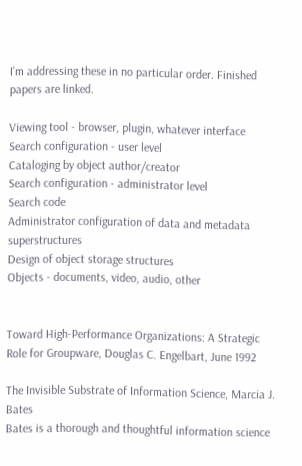I’m addressing these in no particular order. Finished papers are linked.

Viewing tool - browser, plugin, whatever interface
Search configuration - user level
Cataloging by object author/creator
Search configuration - administrator level
Search code
Administrator configuration of data and metadata superstructures
Design of object storage structures
Objects - documents, video, audio, other


Toward High-Performance Organizations: A Strategic Role for Groupware, Douglas C. Engelbart, June 1992

The Invisible Substrate of Information Science, Marcia J. Bates
Bates is a thorough and thoughtful information science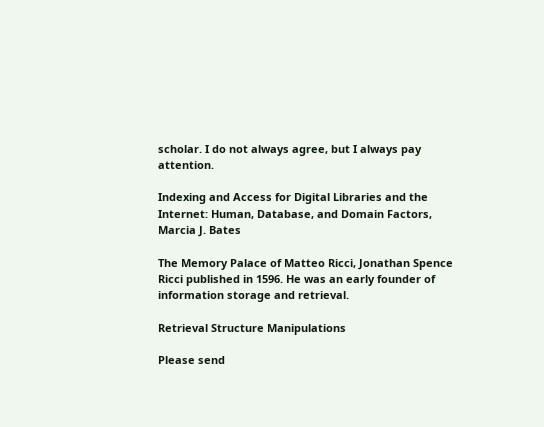scholar. I do not always agree, but I always pay attention.

Indexing and Access for Digital Libraries and the Internet: Human, Database, and Domain Factors, Marcia J. Bates

The Memory Palace of Matteo Ricci, Jonathan Spence
Ricci published in 1596. He was an early founder of information storage and retrieval.

Retrieval Structure Manipulations

Please send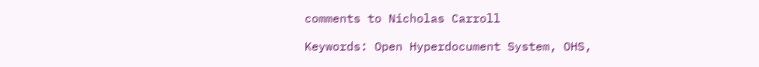comments to Nicholas Carroll

Keywords: Open Hyperdocument System, OHS,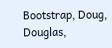Bootstrap, Doug, Douglas,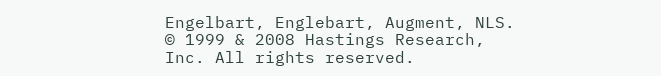Engelbart, Englebart, Augment, NLS.
© 1999 & 2008 Hastings Research, Inc. All rights reserved.